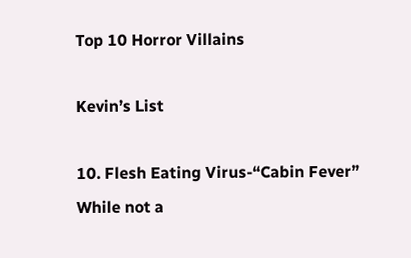Top 10 Horror Villains

Kevin’s List

10. Flesh Eating Virus-“Cabin Fever”
While not a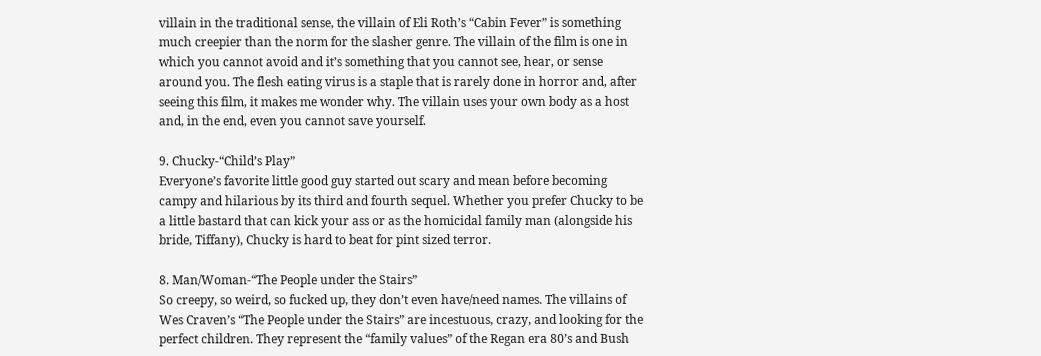villain in the traditional sense, the villain of Eli Roth’s “Cabin Fever” is something much creepier than the norm for the slasher genre. The villain of the film is one in which you cannot avoid and it’s something that you cannot see, hear, or sense around you. The flesh eating virus is a staple that is rarely done in horror and, after seeing this film, it makes me wonder why. The villain uses your own body as a host and, in the end, even you cannot save yourself.

9. Chucky-“Child’s Play”
Everyone’s favorite little good guy started out scary and mean before becoming campy and hilarious by its third and fourth sequel. Whether you prefer Chucky to be a little bastard that can kick your ass or as the homicidal family man (alongside his bride, Tiffany), Chucky is hard to beat for pint sized terror.

8. Man/Woman-“The People under the Stairs”
So creepy, so weird, so fucked up, they don’t even have/need names. The villains of Wes Craven’s “The People under the Stairs” are incestuous, crazy, and looking for the perfect children. They represent the “family values” of the Regan era 80’s and Bush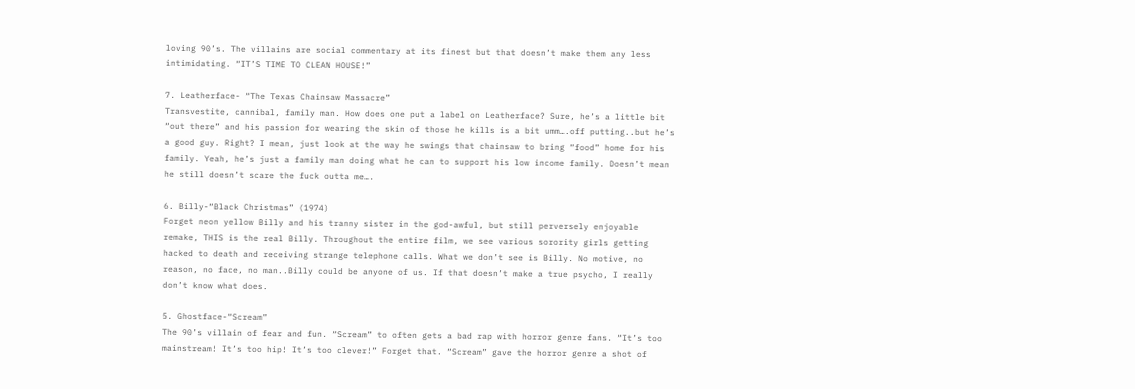loving 90’s. The villains are social commentary at its finest but that doesn’t make them any less intimidating. “IT’S TIME TO CLEAN HOUSE!”

7. Leatherface- “The Texas Chainsaw Massacre”
Transvestite, cannibal, family man. How does one put a label on Leatherface? Sure, he’s a little bit “out there” and his passion for wearing the skin of those he kills is a bit umm….off putting..but he’s a good guy. Right? I mean, just look at the way he swings that chainsaw to bring “food” home for his family. Yeah, he’s just a family man doing what he can to support his low income family. Doesn’t mean he still doesn’t scare the fuck outta me….

6. Billy-“Black Christmas” (1974)
Forget neon yellow Billy and his tranny sister in the god-awful, but still perversely enjoyable remake, THIS is the real Billy. Throughout the entire film, we see various sorority girls getting hacked to death and receiving strange telephone calls. What we don’t see is Billy. No motive, no reason, no face, no man..Billy could be anyone of us. If that doesn’t make a true psycho, I really don’t know what does.

5. Ghostface-“Scream”
The 90’s villain of fear and fun. “Scream” to often gets a bad rap with horror genre fans. “It’s too mainstream! It’s too hip! It’s too clever!” Forget that. “Scream” gave the horror genre a shot of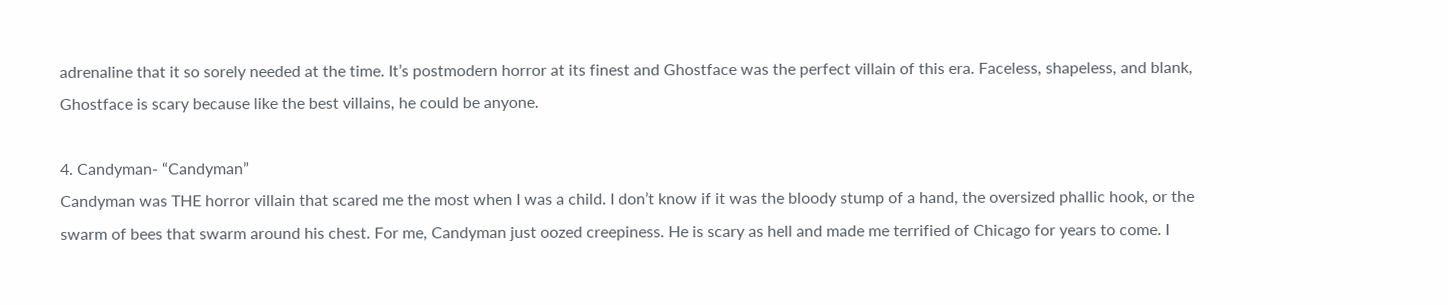adrenaline that it so sorely needed at the time. It’s postmodern horror at its finest and Ghostface was the perfect villain of this era. Faceless, shapeless, and blank, Ghostface is scary because like the best villains, he could be anyone.

4. Candyman- “Candyman”
Candyman was THE horror villain that scared me the most when I was a child. I don’t know if it was the bloody stump of a hand, the oversized phallic hook, or the swarm of bees that swarm around his chest. For me, Candyman just oozed creepiness. He is scary as hell and made me terrified of Chicago for years to come. I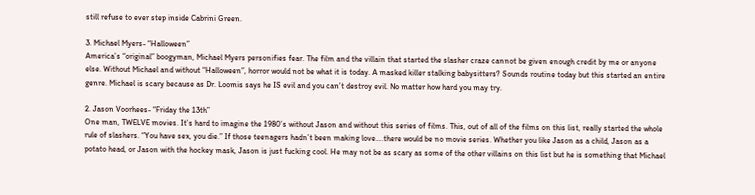still refuse to ever step inside Cabrini Green.

3. Michael Myers- “Halloween”
America’s “original” boogyman, Michael Myers personifies fear. The film and the villain that started the slasher craze cannot be given enough credit by me or anyone else. Without Michael and without “Halloween”, horror would not be what it is today. A masked killer stalking babysitters? Sounds routine today but this started an entire genre. Michael is scary because as Dr. Loomis says he IS evil and you can’t destroy evil. No matter how hard you may try.

2. Jason Voorhees- “Friday the 13th”
One man, TWELVE movies. It’s hard to imagine the 1980’s without Jason and without this series of films. This, out of all of the films on this list, really started the whole rule of slashers. “You have sex, you die.” If those teenagers hadn’t been making love….there would be no movie series. Whether you like Jason as a child, Jason as a potato head, or Jason with the hockey mask, Jason is just fucking cool. He may not be as scary as some of the other villains on this list but he is something that Michael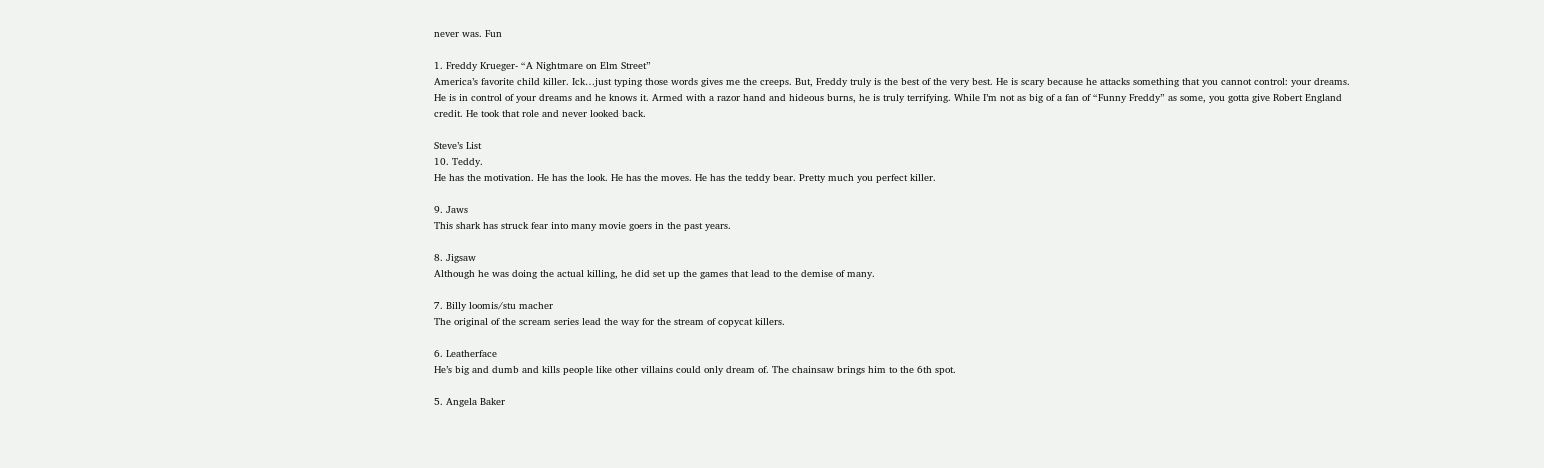never was. Fun

1. Freddy Krueger- “A Nightmare on Elm Street”
America’s favorite child killer. Ick…just typing those words gives me the creeps. But, Freddy truly is the best of the very best. He is scary because he attacks something that you cannot control: your dreams. He is in control of your dreams and he knows it. Armed with a razor hand and hideous burns, he is truly terrifying. While I’m not as big of a fan of “Funny Freddy” as some, you gotta give Robert England credit. He took that role and never looked back.

Steve’s List
10. Teddy.
He has the motivation. He has the look. He has the moves. He has the teddy bear. Pretty much you perfect killer.

9. Jaws
This shark has struck fear into many movie goers in the past years.

8. Jigsaw
Although he was doing the actual killing, he did set up the games that lead to the demise of many.

7. Billy loomis/stu macher
The original of the scream series lead the way for the stream of copycat killers.

6. Leatherface
He’s big and dumb and kills people like other villains could only dream of. The chainsaw brings him to the 6th spot.

5. Angela Baker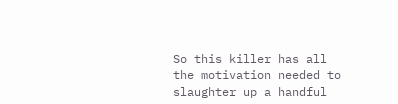So this killer has all the motivation needed to slaughter up a handful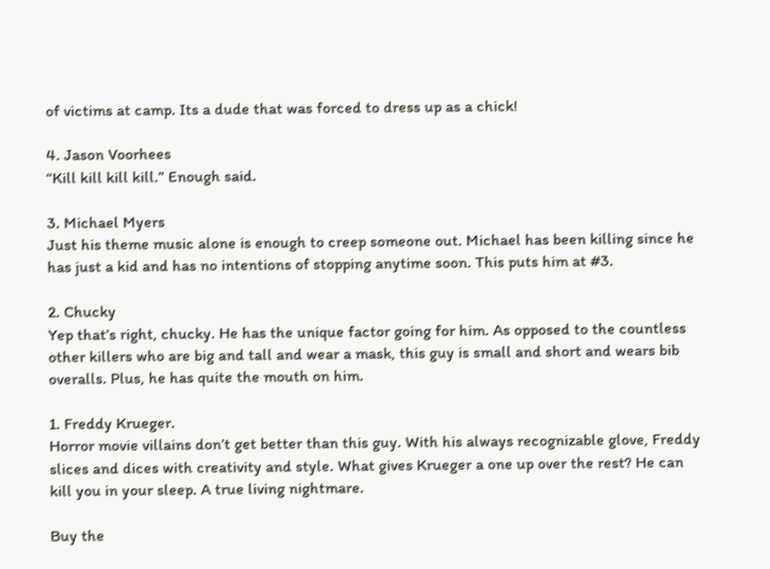of victims at camp. Its a dude that was forced to dress up as a chick!

4. Jason Voorhees
“Kill kill kill kill.” Enough said.

3. Michael Myers
Just his theme music alone is enough to creep someone out. Michael has been killing since he has just a kid and has no intentions of stopping anytime soon. This puts him at #3.

2. Chucky
Yep that’s right, chucky. He has the unique factor going for him. As opposed to the countless other killers who are big and tall and wear a mask, this guy is small and short and wears bib overalls. Plus, he has quite the mouth on him.

1. Freddy Krueger.
Horror movie villains don’t get better than this guy. With his always recognizable glove, Freddy slices and dices with creativity and style. What gives Krueger a one up over the rest? He can kill you in your sleep. A true living nightmare.

Buy the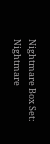Nightmare Box Set: Nightmare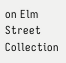on Elm Street Collection